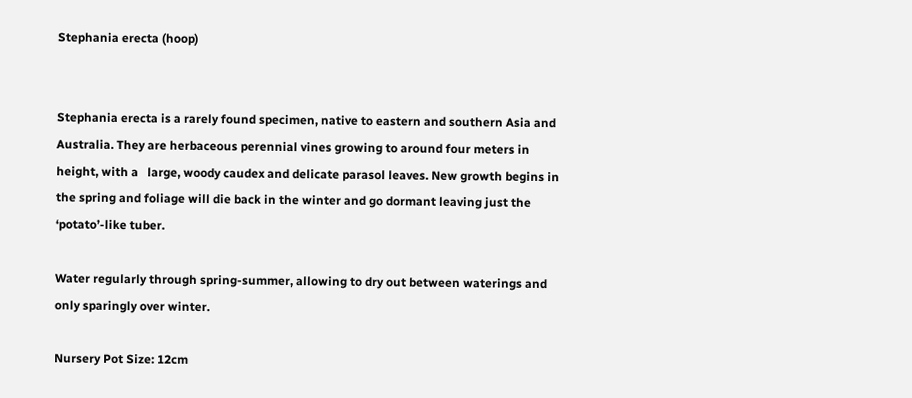Stephania erecta (hoop)


Stephania erecta is a rarely found specimen, native to eastern and southern Asia and Australia. They are herbaceous perennial vines growing to around four meters in height, with a   large, woody caudex and delicate parasol leaves. New growth begins in the spring and foliage will die back in the winter and go dormant leaving just the ‘potato’-like tuber.

Water regularly through spring-summer, allowing to dry out between waterings and only sparingly over winter.

Nursery Pot Size: 12cm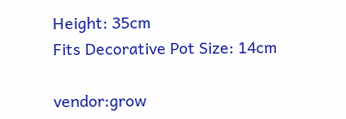Height: 35cm
Fits Decorative Pot Size: 14cm

vendor:grow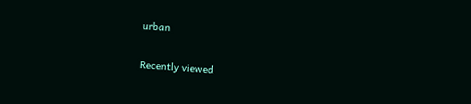urban

Recently viewed